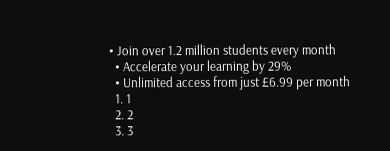• Join over 1.2 million students every month
  • Accelerate your learning by 29%
  • Unlimited access from just £6.99 per month
  1. 1
  2. 2
  3. 3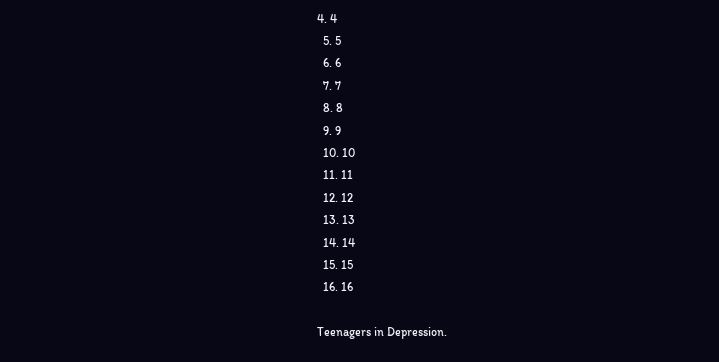4. 4
  5. 5
  6. 6
  7. 7
  8. 8
  9. 9
  10. 10
  11. 11
  12. 12
  13. 13
  14. 14
  15. 15
  16. 16

Teenagers in Depression.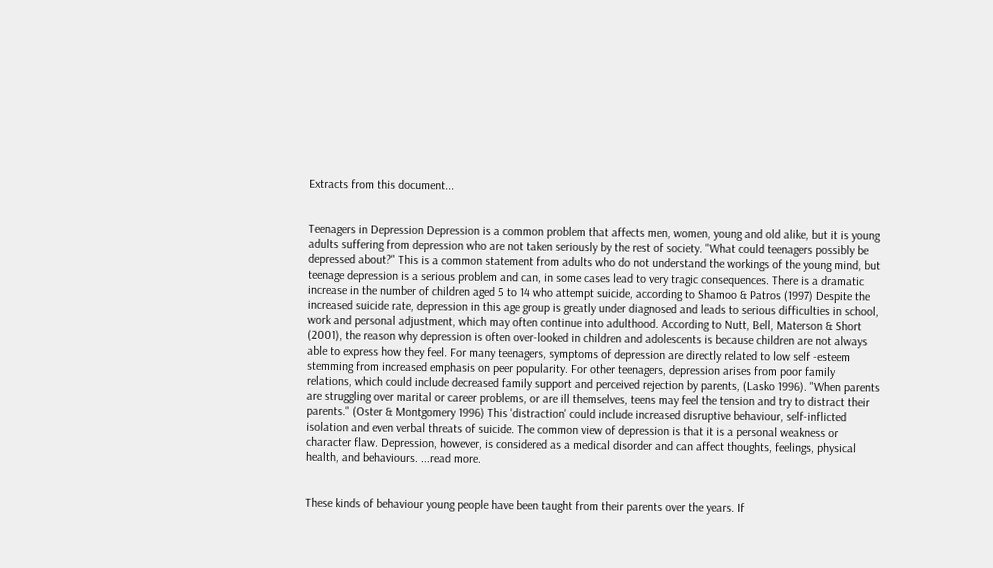Extracts from this document...


Teenagers in Depression Depression is a common problem that affects men, women, young and old alike, but it is young adults suffering from depression who are not taken seriously by the rest of society. "What could teenagers possibly be depressed about?" This is a common statement from adults who do not understand the workings of the young mind, but teenage depression is a serious problem and can, in some cases lead to very tragic consequences. There is a dramatic increase in the number of children aged 5 to 14 who attempt suicide, according to Shamoo & Patros (1997) Despite the increased suicide rate, depression in this age group is greatly under diagnosed and leads to serious difficulties in school, work and personal adjustment, which may often continue into adulthood. According to Nutt, Bell, Materson & Short (2001), the reason why depression is often over-looked in children and adolescents is because children are not always able to express how they feel. For many teenagers, symptoms of depression are directly related to low self -esteem stemming from increased emphasis on peer popularity. For other teenagers, depression arises from poor family relations, which could include decreased family support and perceived rejection by parents, (Lasko 1996). "When parents are struggling over marital or career problems, or are ill themselves, teens may feel the tension and try to distract their parents." (Oster & Montgomery 1996) This 'distraction' could include increased disruptive behaviour, self-inflicted isolation and even verbal threats of suicide. The common view of depression is that it is a personal weakness or character flaw. Depression, however, is considered as a medical disorder and can affect thoughts, feelings, physical health, and behaviours. ...read more.


These kinds of behaviour young people have been taught from their parents over the years. If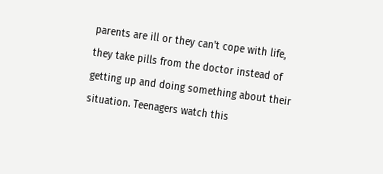parents are ill or they can't cope with life, they take pills from the doctor instead of getting up and doing something about their situation. Teenagers watch this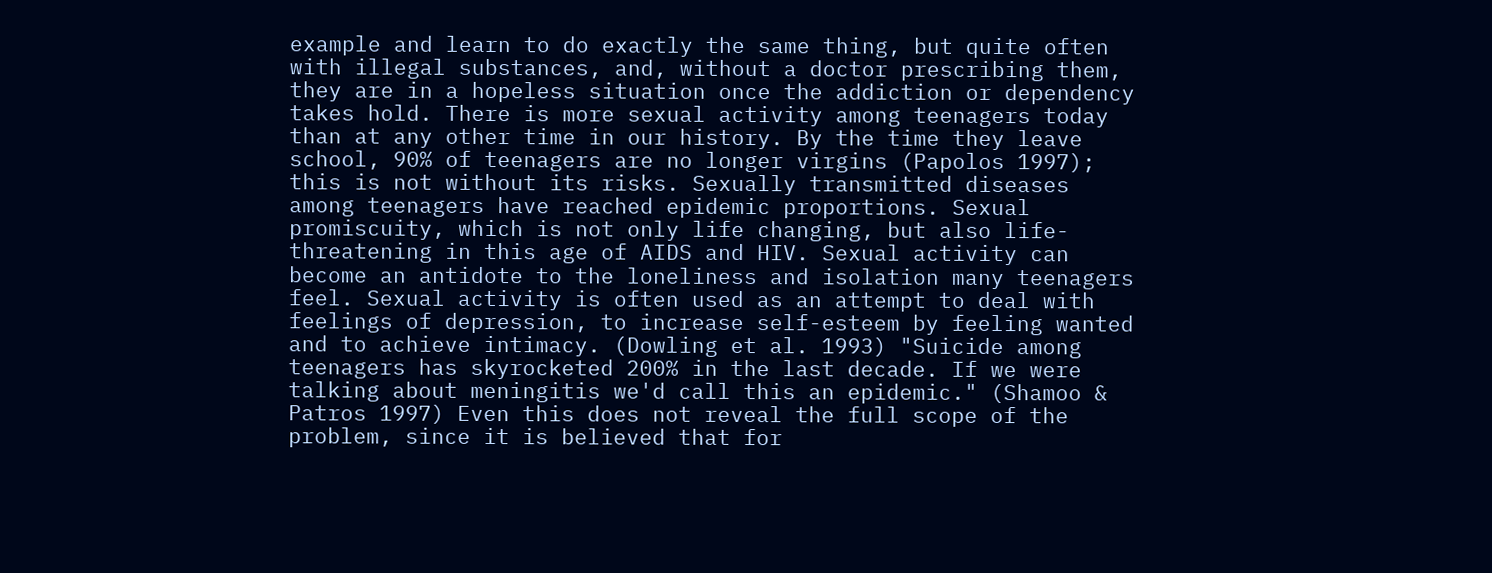example and learn to do exactly the same thing, but quite often with illegal substances, and, without a doctor prescribing them, they are in a hopeless situation once the addiction or dependency takes hold. There is more sexual activity among teenagers today than at any other time in our history. By the time they leave school, 90% of teenagers are no longer virgins (Papolos 1997); this is not without its risks. Sexually transmitted diseases among teenagers have reached epidemic proportions. Sexual promiscuity, which is not only life changing, but also life-threatening in this age of AIDS and HIV. Sexual activity can become an antidote to the loneliness and isolation many teenagers feel. Sexual activity is often used as an attempt to deal with feelings of depression, to increase self-esteem by feeling wanted and to achieve intimacy. (Dowling et al. 1993) "Suicide among teenagers has skyrocketed 200% in the last decade. If we were talking about meningitis we'd call this an epidemic." (Shamoo & Patros 1997) Even this does not reveal the full scope of the problem, since it is believed that for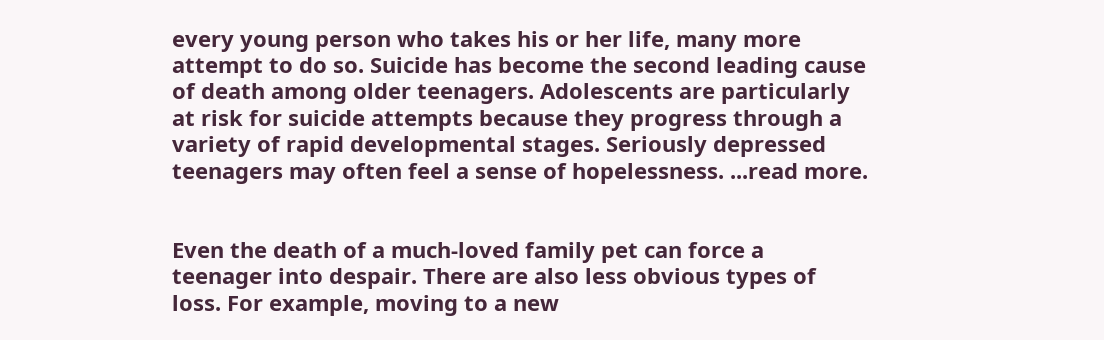every young person who takes his or her life, many more attempt to do so. Suicide has become the second leading cause of death among older teenagers. Adolescents are particularly at risk for suicide attempts because they progress through a variety of rapid developmental stages. Seriously depressed teenagers may often feel a sense of hopelessness. ...read more.


Even the death of a much-loved family pet can force a teenager into despair. There are also less obvious types of loss. For example, moving to a new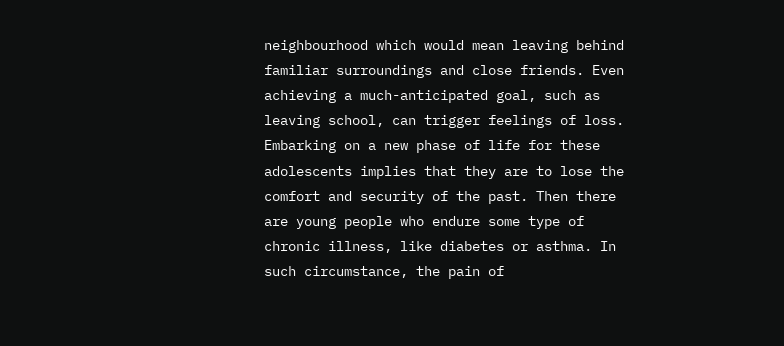neighbourhood which would mean leaving behind familiar surroundings and close friends. Even achieving a much-anticipated goal, such as leaving school, can trigger feelings of loss. Embarking on a new phase of life for these adolescents implies that they are to lose the comfort and security of the past. Then there are young people who endure some type of chronic illness, like diabetes or asthma. In such circumstance, the pain of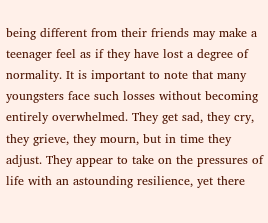being different from their friends may make a teenager feel as if they have lost a degree of normality. It is important to note that many youngsters face such losses without becoming entirely overwhelmed. They get sad, they cry, they grieve, they mourn, but in time they adjust. They appear to take on the pressures of life with an astounding resilience, yet there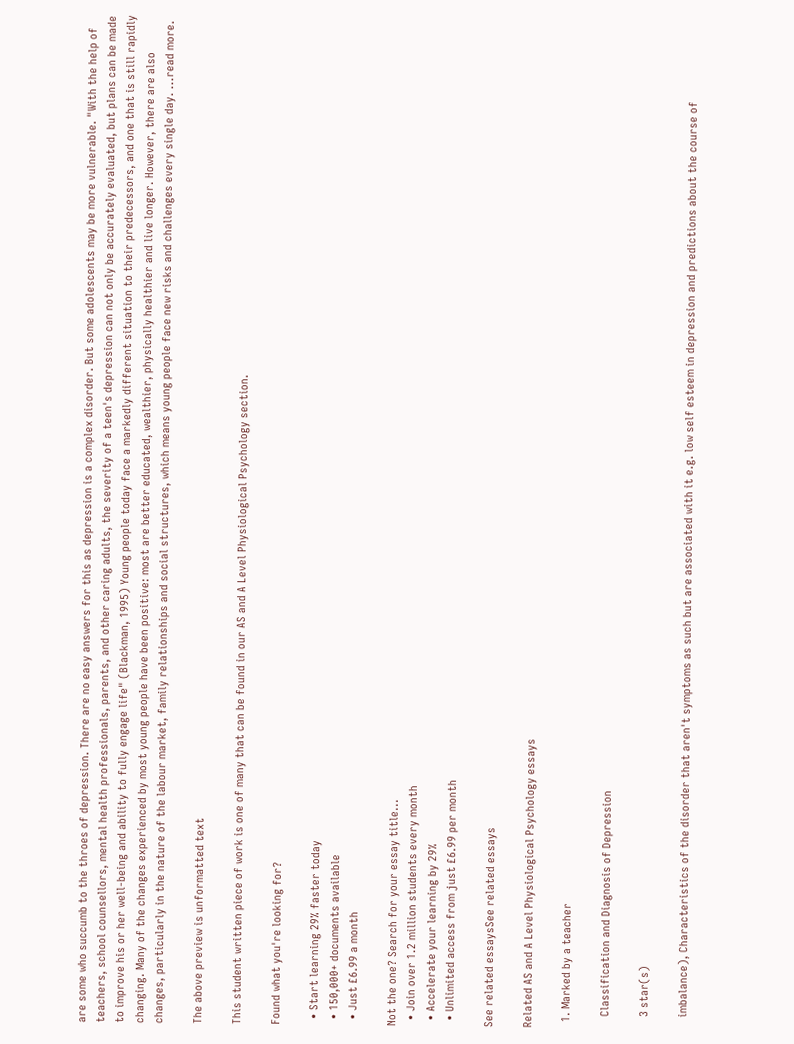are some who succumb to the throes of depression. There are no easy answers for this as depression is a complex disorder. But some adolescents may be more vulnerable. "With the help of teachers, school counsellors, mental health professionals, parents, and other caring adults, the severity of a teen's depression can not only be accurately evaluated, but plans can be made to improve his or her well-being and ability to fully engage life" (Blackman, 1995) Young people today face a markedly different situation to their predecessors, and one that is still rapidly changing. Many of the changes experienced by most young people have been positive: most are better educated, wealthier, physically healthier and live longer. However, there are also changes, particularly in the nature of the labour market, family relationships and social structures, which means young people face new risks and challenges every single day. ...read more.

The above preview is unformatted text

This student written piece of work is one of many that can be found in our AS and A Level Physiological Psychology section.

Found what you're looking for?

  • Start learning 29% faster today
  • 150,000+ documents available
  • Just £6.99 a month

Not the one? Search for your essay title...
  • Join over 1.2 million students every month
  • Accelerate your learning by 29%
  • Unlimited access from just £6.99 per month

See related essaysSee related essays

Related AS and A Level Physiological Psychology essays

  1. Marked by a teacher

    Classification and Diagnosis of Depression

    3 star(s)

    imbalance), Characteristics of the disorder that aren't symptoms as such but are associated with it e.g. low self esteem in depression and predictions about the course of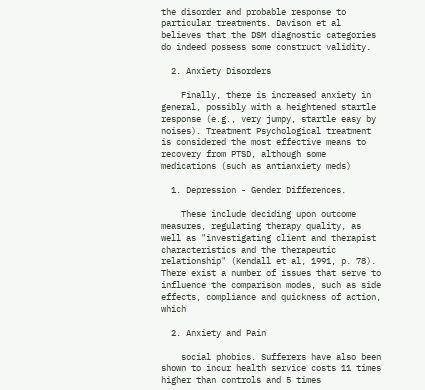the disorder and probable response to particular treatments. Davison et al believes that the DSM diagnostic categories do indeed possess some construct validity.

  2. Anxiety Disorders

    Finally, there is increased anxiety in general, possibly with a heightened startle response (e.g., very jumpy, startle easy by noises). Treatment Psychological treatment is considered the most effective means to recovery from PTSD, although some medications (such as antianxiety meds)

  1. Depression - Gender Differences.

    These include deciding upon outcome measures, regulating therapy quality, as well as "investigating client and therapist characteristics and the therapeutic relationship" (Kendall et al, 1991, p. 78). There exist a number of issues that serve to influence the comparison modes, such as side effects, compliance and quickness of action, which

  2. Anxiety and Pain

    social phobics. Sufferers have also been shown to incur health service costs 11 times higher than controls and 5 times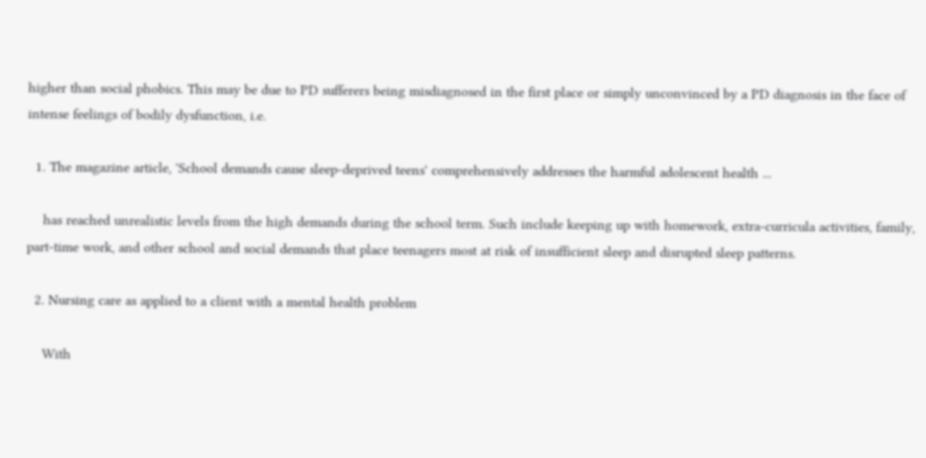higher than social phobics. This may be due to PD sufferers being misdiagnosed in the first place or simply unconvinced by a PD diagnosis in the face of intense feelings of bodily dysfunction, i.e.

  1. The magazine article, 'School demands cause sleep-deprived teens' comprehensively addresses the harmful adolescent health ...

    has reached unrealistic levels from the high demands during the school term. Such include keeping up with homework, extra-curricula activities, family, part-time work, and other school and social demands that place teenagers most at risk of insufficient sleep and disrupted sleep patterns.

  2. Nursing care as applied to a client with a mental health problem

    With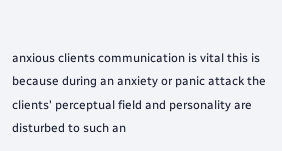anxious clients communication is vital this is because during an anxiety or panic attack the clients' perceptual field and personality are disturbed to such an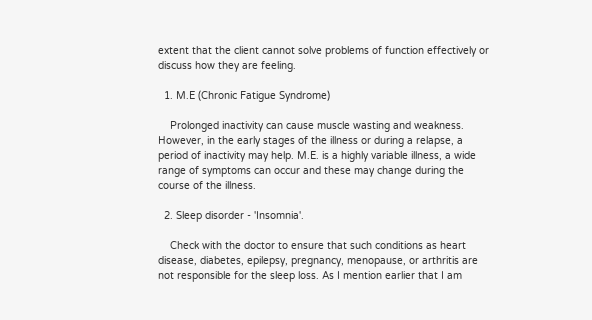extent that the client cannot solve problems of function effectively or discuss how they are feeling.

  1. M.E (Chronic Fatigue Syndrome)

    Prolonged inactivity can cause muscle wasting and weakness. However, in the early stages of the illness or during a relapse, a period of inactivity may help. M.E. is a highly variable illness, a wide range of symptoms can occur and these may change during the course of the illness.

  2. Sleep disorder - 'Insomnia'.

    Check with the doctor to ensure that such conditions as heart disease, diabetes, epilepsy, pregnancy, menopause, or arthritis are not responsible for the sleep loss. As I mention earlier that I am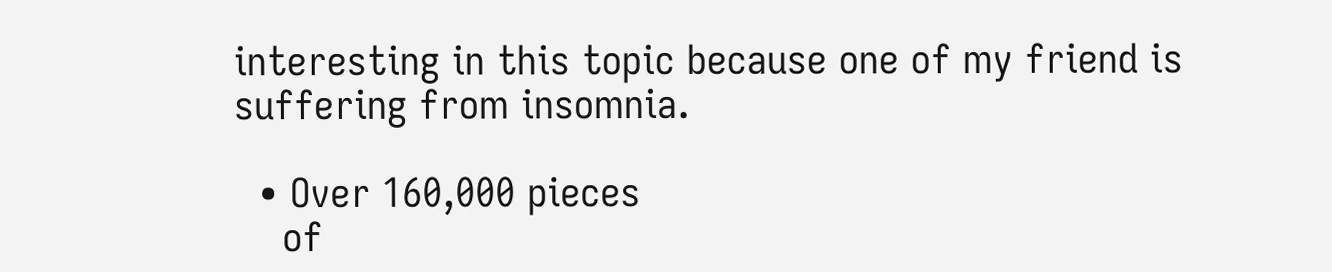interesting in this topic because one of my friend is suffering from insomnia.

  • Over 160,000 pieces
    of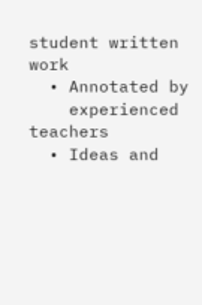student written work
  • Annotated by
    experienced teachers
  • Ideas and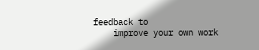feedback to
    improve your own work